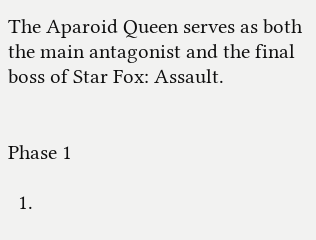The Aparoid Queen serves as both the main antagonist and the final boss of Star Fox: Assault.


Phase 1

  1.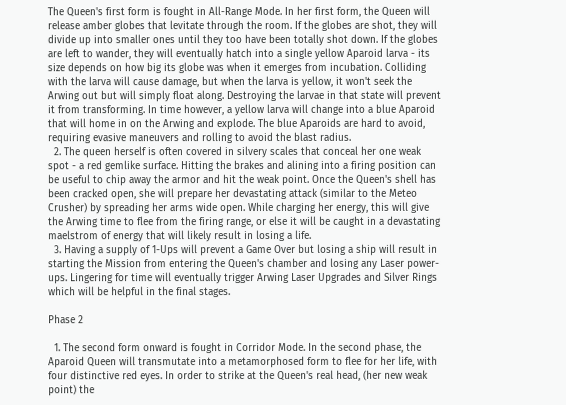The Queen's first form is fought in All-Range Mode. In her first form, the Queen will release amber globes that levitate through the room. If the globes are shot, they will divide up into smaller ones until they too have been totally shot down. If the globes are left to wander, they will eventually hatch into a single yellow Aparoid larva - its size depends on how big its globe was when it emerges from incubation. Colliding with the larva will cause damage, but when the larva is yellow, it won't seek the Arwing out but will simply float along. Destroying the larvae in that state will prevent it from transforming. In time however, a yellow larva will change into a blue Aparoid that will home in on the Arwing and explode. The blue Aparoids are hard to avoid, requiring evasive maneuvers and rolling to avoid the blast radius.
  2. The queen herself is often covered in silvery scales that conceal her one weak spot - a red gemlike surface. Hitting the brakes and alining into a firing position can be useful to chip away the armor and hit the weak point. Once the Queen's shell has been cracked open, she will prepare her devastating attack (similar to the Meteo Crusher) by spreading her arms wide open. While charging her energy, this will give the Arwing time to flee from the firing range, or else it will be caught in a devastating maelstrom of energy that will likely result in losing a life.
  3. Having a supply of 1-Ups will prevent a Game Over but losing a ship will result in starting the Mission from entering the Queen's chamber and losing any Laser power-ups. Lingering for time will eventually trigger Arwing Laser Upgrades and Silver Rings which will be helpful in the final stages.

Phase 2

  1. The second form onward is fought in Corridor Mode. In the second phase, the Aparoid Queen will transmutate into a metamorphosed form to flee for her life, with four distinctive red eyes. In order to strike at the Queen's real head, (her new weak point) the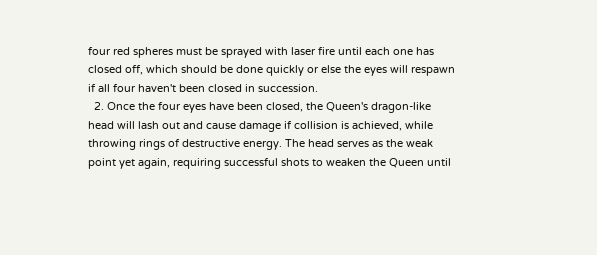four red spheres must be sprayed with laser fire until each one has closed off, which should be done quickly or else the eyes will respawn if all four haven't been closed in succession.
  2. Once the four eyes have been closed, the Queen's dragon-like head will lash out and cause damage if collision is achieved, while throwing rings of destructive energy. The head serves as the weak point yet again, requiring successful shots to weaken the Queen until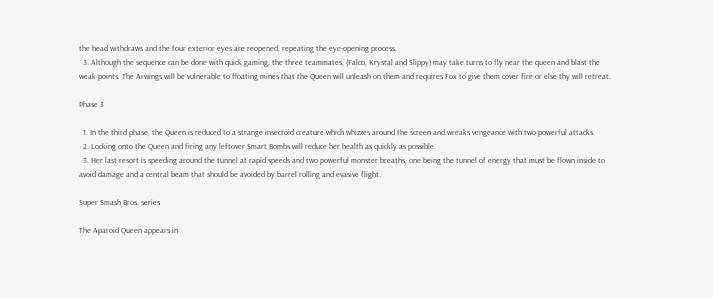the head withdraws and the four exterior eyes are reopened, repeating the eye-opening process.
  3. Although the sequence can be done with quick gaming, the three teammates, (Falco, Krystal and Slippy) may take turns to fly near the queen and blast the weak points. The Arwings will be vulnerable to floating mines that the Queen will unleash on them and requires Fox to give them cover fire or else thy will retreat.

Phase 3

  1. In the third phase, the Queen is reduced to a strange insectoid creature which whizzes around the screen and wreaks vengeance with two powerful attacks.
  2. Locking onto the Queen and firing any leftover Smart Bombs will reduce her health as quickly as possible.
  3. Her last resort is speeding around the tunnel at rapid speeds and two powerful monster breaths, one being the tunnel of energy that must be flown inside to avoid damage and a central beam that should be avoided by barrel rolling and evasive flight.

Super Smash Bros. series

The Aparoid Queen appears in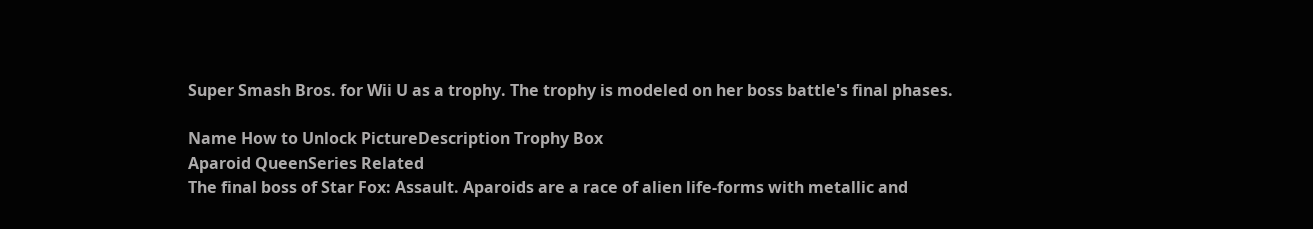Super Smash Bros. for Wii U as a trophy. The trophy is modeled on her boss battle's final phases.

Name How to Unlock PictureDescription Trophy Box
Aparoid QueenSeries Related
The final boss of Star Fox: Assault. Aparoids are a race of alien life-forms with metallic and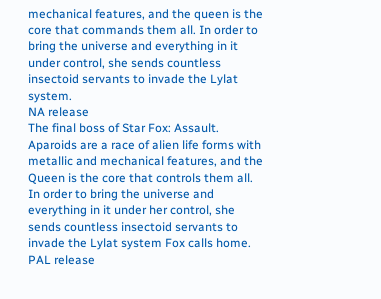mechanical features, and the queen is the core that commands them all. In order to bring the universe and everything in it under control, she sends countless insectoid servants to invade the Lylat system.
NA release
The final boss of Star Fox: Assault. Aparoids are a race of alien life forms with metallic and mechanical features, and the Queen is the core that controls them all. In order to bring the universe and everything in it under her control, she sends countless insectoid servants to invade the Lylat system Fox calls home.
PAL release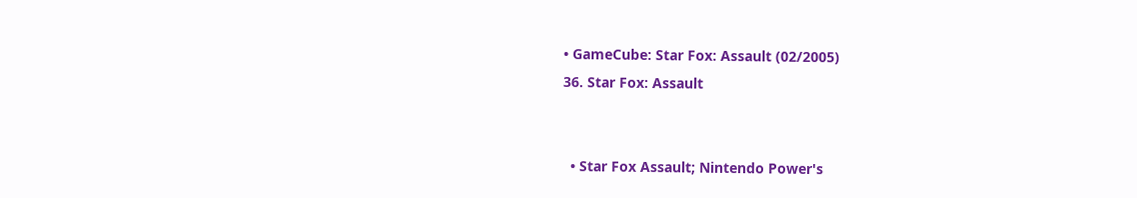• GameCube: Star Fox: Assault (02/2005)
36. Star Fox: Assault


  • Star Fox Assault; Nintendo Power's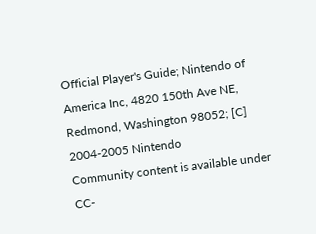Official Player's Guide; Nintendo of America Inc, 4820 150th Ave NE, Redmond, Washington 98052; [C] 2004-2005 Nintendo
Community content is available under CC-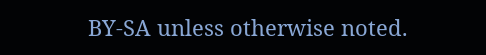BY-SA unless otherwise noted.